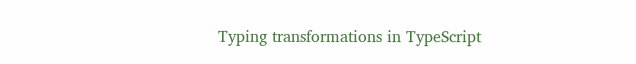Typing transformations in TypeScript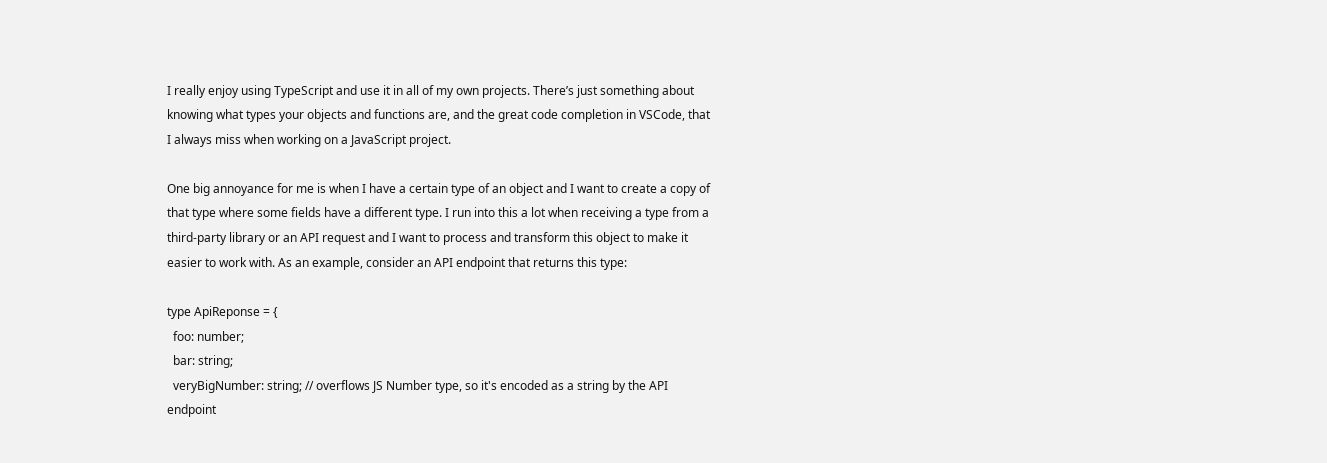I really enjoy using TypeScript and use it in all of my own projects. There’s just something about knowing what types your objects and functions are, and the great code completion in VSCode, that I always miss when working on a JavaScript project.

One big annoyance for me is when I have a certain type of an object and I want to create a copy of that type where some fields have a different type. I run into this a lot when receiving a type from a third-party library or an API request and I want to process and transform this object to make it easier to work with. As an example, consider an API endpoint that returns this type:

type ApiReponse = {
  foo: number;
  bar: string;
  veryBigNumber: string; // overflows JS Number type, so it's encoded as a string by the API endpoint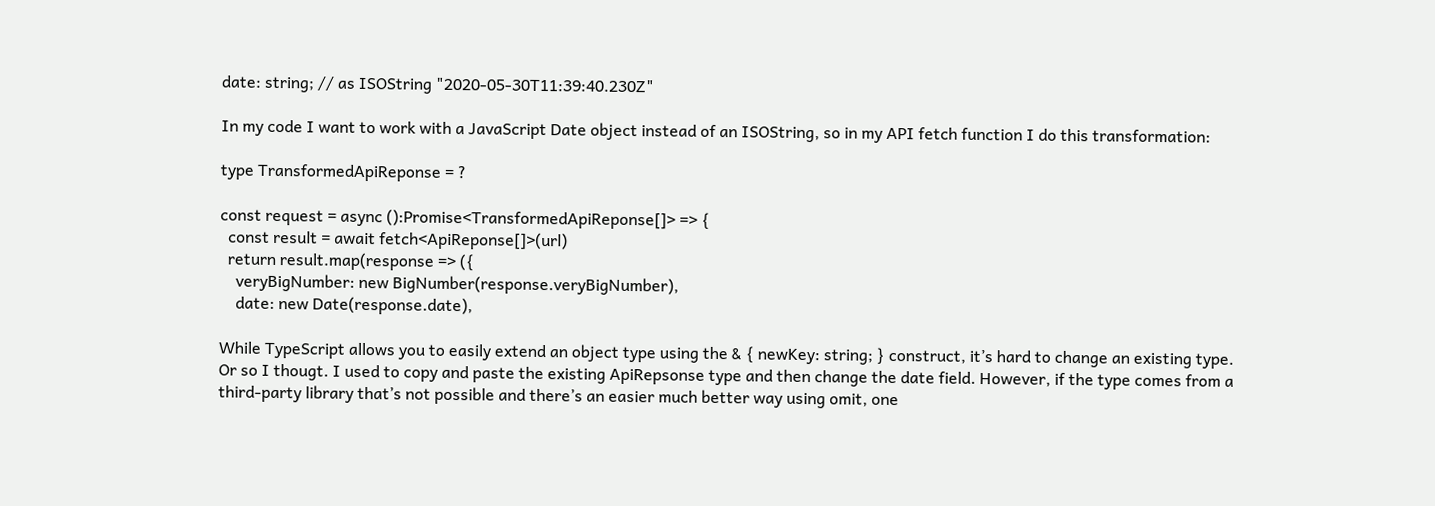date: string; // as ISOString "2020-05-30T11:39:40.230Z"

In my code I want to work with a JavaScript Date object instead of an ISOString, so in my API fetch function I do this transformation:

type TransformedApiReponse = ?

const request = async ():Promise<TransformedApiReponse[]> => {
  const result = await fetch<ApiReponse[]>(url)
  return result.map(response => ({
    veryBigNumber: new BigNumber(response.veryBigNumber),
    date: new Date(response.date),

While TypeScript allows you to easily extend an object type using the & { newKey: string; } construct, it’s hard to change an existing type. Or so I thougt. I used to copy and paste the existing ApiRepsonse type and then change the date field. However, if the type comes from a third-party library that’s not possible and there’s an easier much better way using omit, one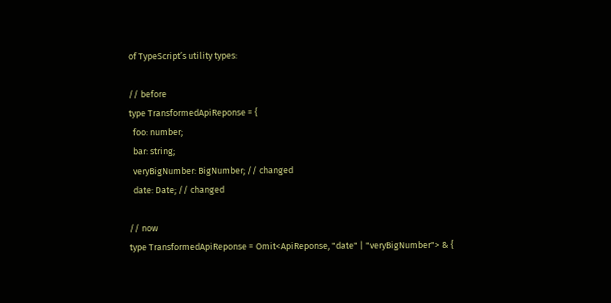of TypeScript’s utility types:

// before
type TransformedApiReponse = {
  foo: number;
  bar: string;
  veryBigNumber: BigNumber; // changed
  date: Date; // changed

// now
type TransformedApiReponse = Omit<ApiReponse, "date" | "veryBigNumber"> & {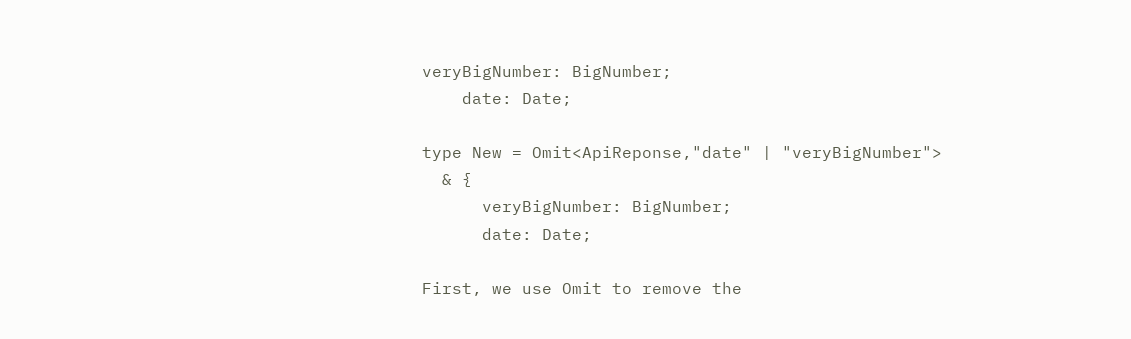veryBigNumber: BigNumber;
    date: Date;

type New = Omit<ApiReponse,"date" | "veryBigNumber">
  & {
      veryBigNumber: BigNumber;
      date: Date;

First, we use Omit to remove the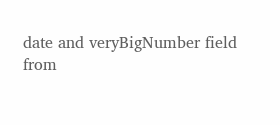date and veryBigNumber field from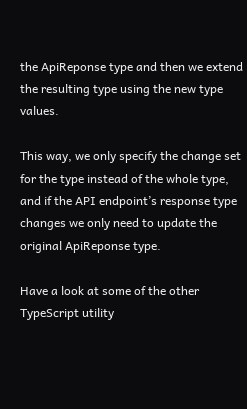the ApiReponse type and then we extend the resulting type using the new type values.

This way, we only specify the change set for the type instead of the whole type, and if the API endpoint’s response type changes we only need to update the original ApiReponse type.

Have a look at some of the other TypeScript utility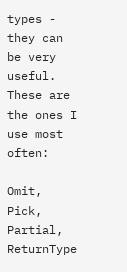types - they can be very useful. These are the ones I use most often:

Omit, Pick, Partial, ReturnType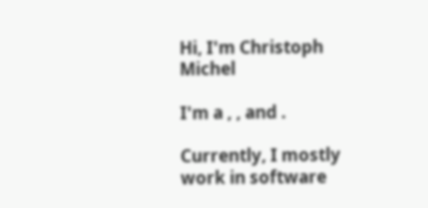Hi, I'm Christoph Michel

I'm a , , and .

Currently, I mostly work in software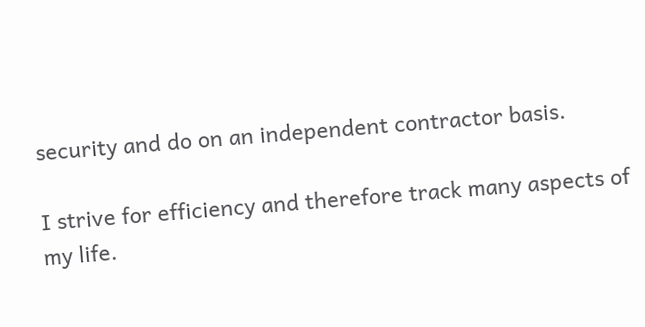security and do on an independent contractor basis.

I strive for efficiency and therefore track many aspects of my life.